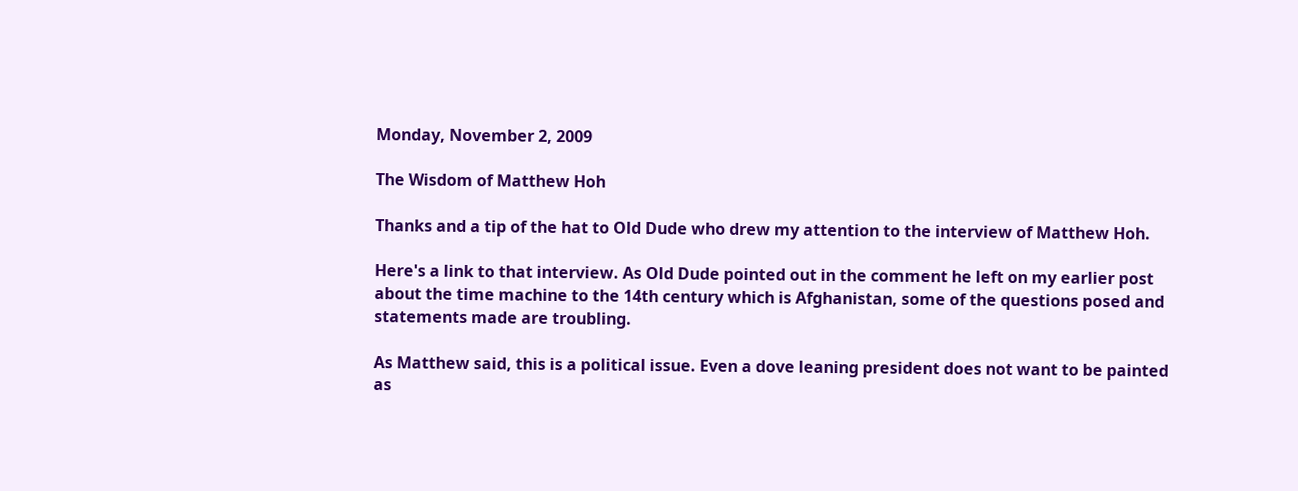Monday, November 2, 2009

The Wisdom of Matthew Hoh

Thanks and a tip of the hat to Old Dude who drew my attention to the interview of Matthew Hoh.

Here's a link to that interview. As Old Dude pointed out in the comment he left on my earlier post about the time machine to the 14th century which is Afghanistan, some of the questions posed and statements made are troubling.

As Matthew said, this is a political issue. Even a dove leaning president does not want to be painted as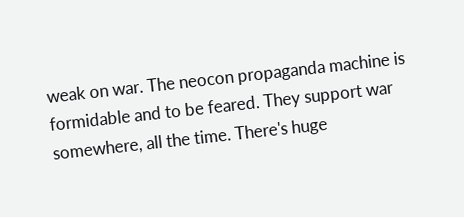weak on war. The neocon propaganda machine is formidable and to be feared. They support war somewhere, all the time. There's huge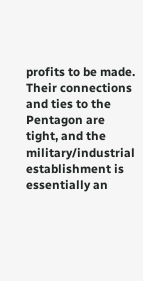profits to be made. Their connections and ties to the Pentagon are tight, and the military/industrial establishment is essentially an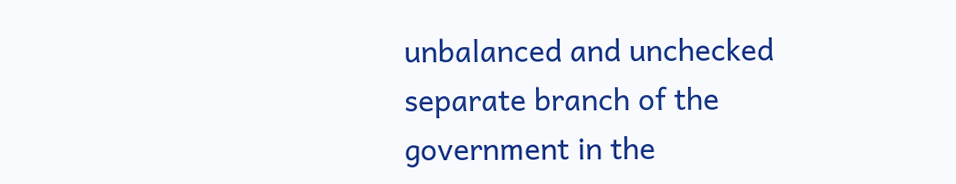unbalanced and unchecked separate branch of the government in the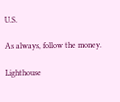U.S.

As always, follow the money.

Lighthouse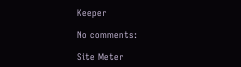Keeper

No comments:

Site Meter